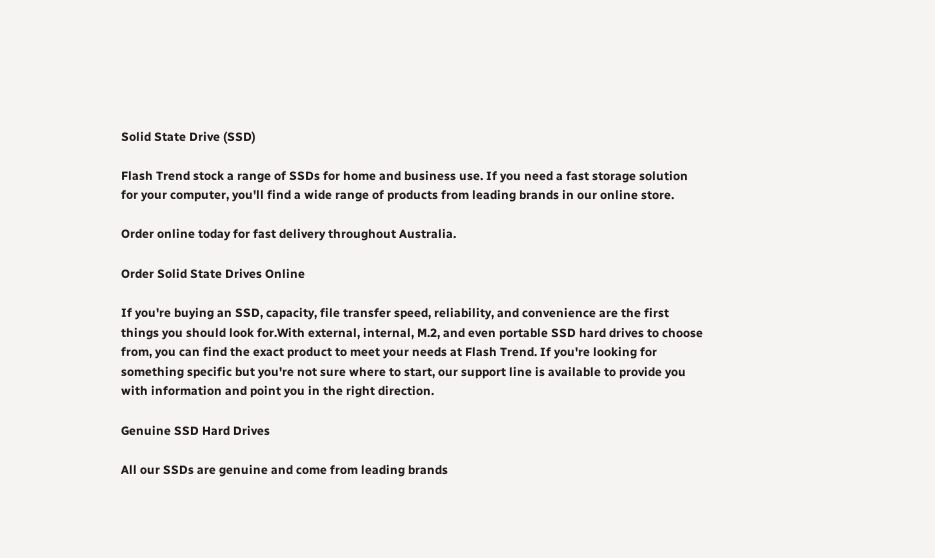Solid State Drive (SSD)

Flash Trend stock a range of SSDs for home and business use. If you need a fast storage solution for your computer, you'll find a wide range of products from leading brands in our online store.

Order online today for fast delivery throughout Australia.

Order Solid State Drives Online

If you're buying an SSD, capacity, file transfer speed, reliability, and convenience are the first things you should look for.With external, internal, M.2, and even portable SSD hard drives to choose from, you can find the exact product to meet your needs at Flash Trend. If you're looking for something specific but you're not sure where to start, our support line is available to provide you with information and point you in the right direction.

Genuine SSD Hard Drives

All our SSDs are genuine and come from leading brands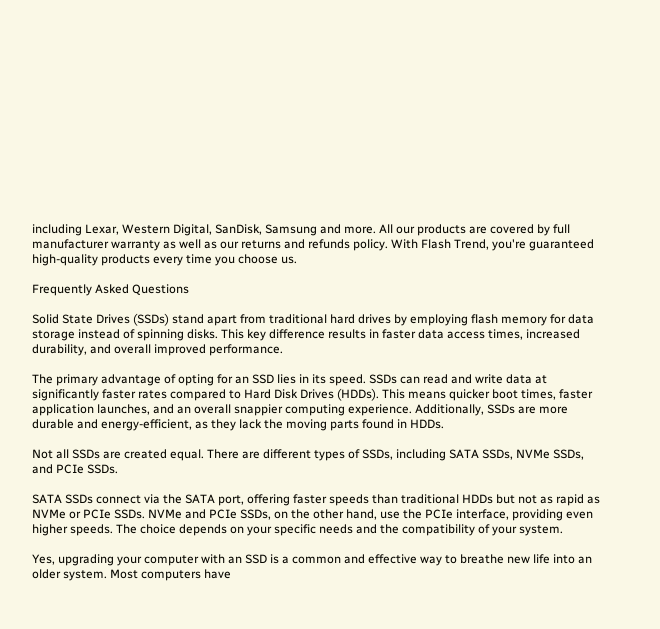including Lexar, Western Digital, SanDisk, Samsung and more. All our products are covered by full manufacturer warranty as well as our returns and refunds policy. With Flash Trend, you're guaranteed high-quality products every time you choose us.

Frequently Asked Questions

Solid State Drives (SSDs) stand apart from traditional hard drives by employing flash memory for data storage instead of spinning disks. This key difference results in faster data access times, increased durability, and overall improved performance.

The primary advantage of opting for an SSD lies in its speed. SSDs can read and write data at significantly faster rates compared to Hard Disk Drives (HDDs). This means quicker boot times, faster application launches, and an overall snappier computing experience. Additionally, SSDs are more durable and energy-efficient, as they lack the moving parts found in HDDs.

Not all SSDs are created equal. There are different types of SSDs, including SATA SSDs, NVMe SSDs, and PCIe SSDs.

SATA SSDs connect via the SATA port, offering faster speeds than traditional HDDs but not as rapid as NVMe or PCIe SSDs. NVMe and PCIe SSDs, on the other hand, use the PCIe interface, providing even higher speeds. The choice depends on your specific needs and the compatibility of your system.

Yes, upgrading your computer with an SSD is a common and effective way to breathe new life into an older system. Most computers have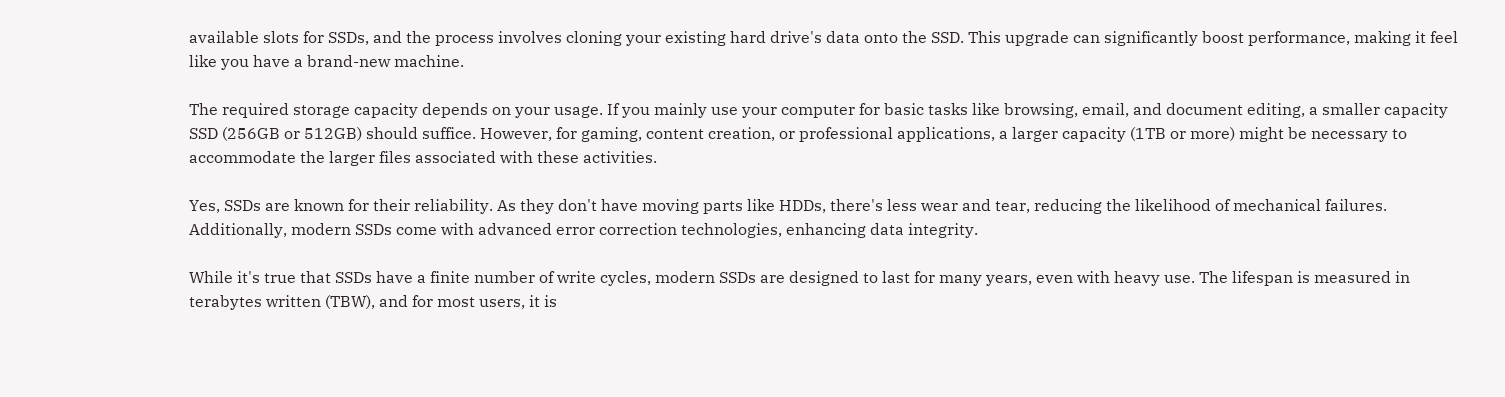available slots for SSDs, and the process involves cloning your existing hard drive's data onto the SSD. This upgrade can significantly boost performance, making it feel like you have a brand-new machine.

The required storage capacity depends on your usage. If you mainly use your computer for basic tasks like browsing, email, and document editing, a smaller capacity SSD (256GB or 512GB) should suffice. However, for gaming, content creation, or professional applications, a larger capacity (1TB or more) might be necessary to accommodate the larger files associated with these activities.

Yes, SSDs are known for their reliability. As they don't have moving parts like HDDs, there's less wear and tear, reducing the likelihood of mechanical failures. Additionally, modern SSDs come with advanced error correction technologies, enhancing data integrity.

While it's true that SSDs have a finite number of write cycles, modern SSDs are designed to last for many years, even with heavy use. The lifespan is measured in terabytes written (TBW), and for most users, it is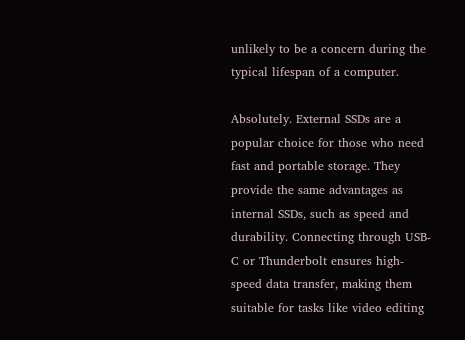unlikely to be a concern during the typical lifespan of a computer.

Absolutely. External SSDs are a popular choice for those who need fast and portable storage. They provide the same advantages as internal SSDs, such as speed and durability. Connecting through USB-C or Thunderbolt ensures high-speed data transfer, making them suitable for tasks like video editing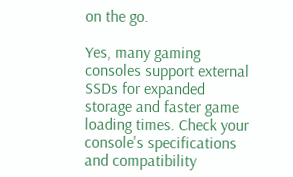on the go.

Yes, many gaming consoles support external SSDs for expanded storage and faster game loading times. Check your console's specifications and compatibility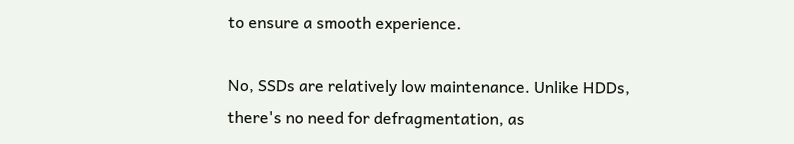to ensure a smooth experience.

No, SSDs are relatively low maintenance. Unlike HDDs, there's no need for defragmentation, as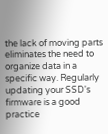the lack of moving parts eliminates the need to organize data in a specific way. Regularly updating your SSD's firmware is a good practice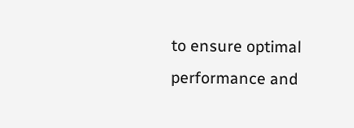to ensure optimal performance and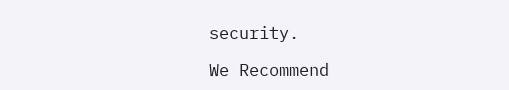security.

We Recommend